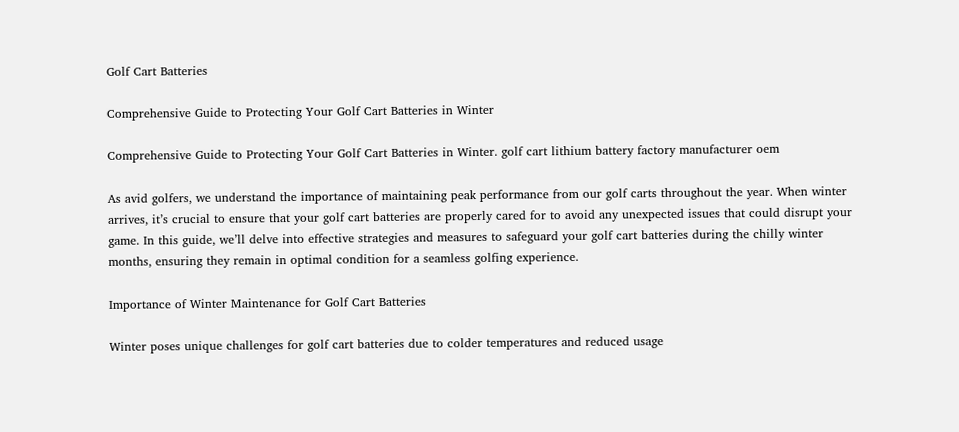Golf Cart Batteries

Comprehensive Guide to Protecting Your Golf Cart Batteries in Winter

Comprehensive Guide to Protecting Your Golf Cart Batteries in Winter. golf cart lithium battery factory manufacturer oem

As avid golfers, we understand the importance of maintaining peak performance from our golf carts throughout the year. When winter arrives, it’s crucial to ensure that your golf cart batteries are properly cared for to avoid any unexpected issues that could disrupt your game. In this guide, we’ll delve into effective strategies and measures to safeguard your golf cart batteries during the chilly winter months, ensuring they remain in optimal condition for a seamless golfing experience.

Importance of Winter Maintenance for Golf Cart Batteries

Winter poses unique challenges for golf cart batteries due to colder temperatures and reduced usage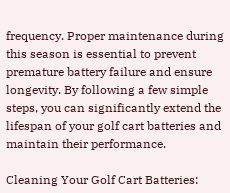frequency. Proper maintenance during this season is essential to prevent premature battery failure and ensure longevity. By following a few simple steps, you can significantly extend the lifespan of your golf cart batteries and maintain their performance.

Cleaning Your Golf Cart Batteries: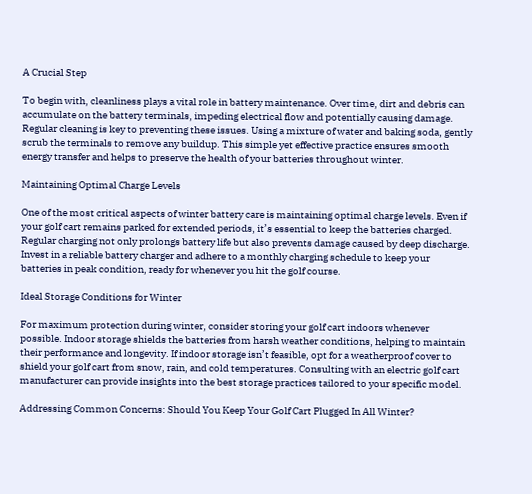A Crucial Step

To begin with, cleanliness plays a vital role in battery maintenance. Over time, dirt and debris can accumulate on the battery terminals, impeding electrical flow and potentially causing damage. Regular cleaning is key to preventing these issues. Using a mixture of water and baking soda, gently scrub the terminals to remove any buildup. This simple yet effective practice ensures smooth energy transfer and helps to preserve the health of your batteries throughout winter.

Maintaining Optimal Charge Levels

One of the most critical aspects of winter battery care is maintaining optimal charge levels. Even if your golf cart remains parked for extended periods, it’s essential to keep the batteries charged. Regular charging not only prolongs battery life but also prevents damage caused by deep discharge. Invest in a reliable battery charger and adhere to a monthly charging schedule to keep your batteries in peak condition, ready for whenever you hit the golf course.

Ideal Storage Conditions for Winter

For maximum protection during winter, consider storing your golf cart indoors whenever possible. Indoor storage shields the batteries from harsh weather conditions, helping to maintain their performance and longevity. If indoor storage isn’t feasible, opt for a weatherproof cover to shield your golf cart from snow, rain, and cold temperatures. Consulting with an electric golf cart manufacturer can provide insights into the best storage practices tailored to your specific model.

Addressing Common Concerns: Should You Keep Your Golf Cart Plugged In All Winter?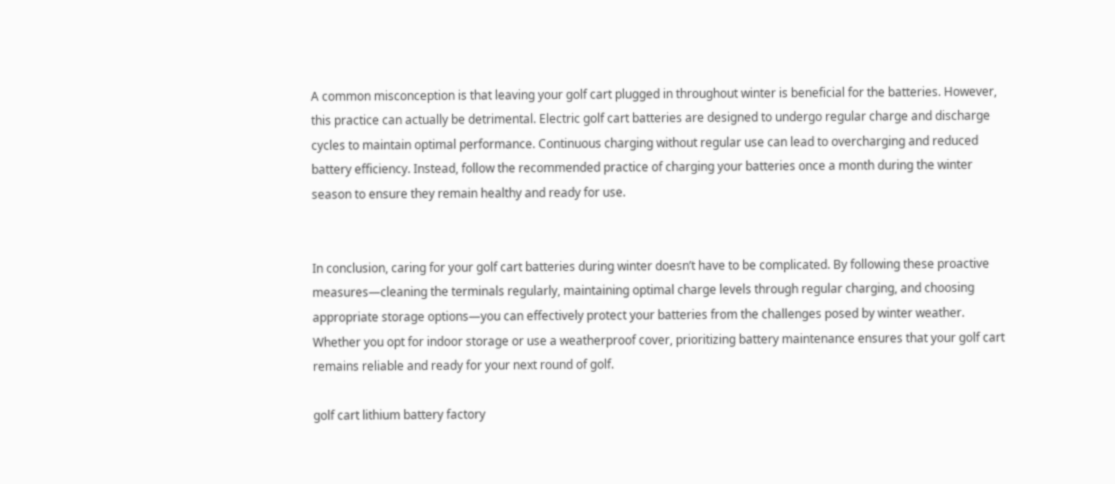A common misconception is that leaving your golf cart plugged in throughout winter is beneficial for the batteries. However, this practice can actually be detrimental. Electric golf cart batteries are designed to undergo regular charge and discharge cycles to maintain optimal performance. Continuous charging without regular use can lead to overcharging and reduced battery efficiency. Instead, follow the recommended practice of charging your batteries once a month during the winter season to ensure they remain healthy and ready for use.


In conclusion, caring for your golf cart batteries during winter doesn’t have to be complicated. By following these proactive measures—cleaning the terminals regularly, maintaining optimal charge levels through regular charging, and choosing appropriate storage options—you can effectively protect your batteries from the challenges posed by winter weather. Whether you opt for indoor storage or use a weatherproof cover, prioritizing battery maintenance ensures that your golf cart remains reliable and ready for your next round of golf.

golf cart lithium battery factory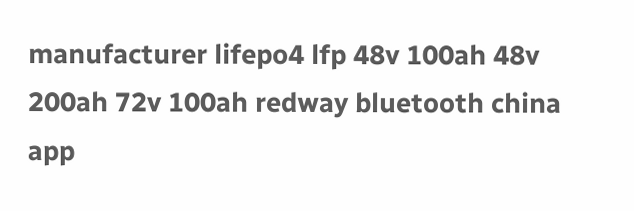manufacturer lifepo4 lfp 48v 100ah 48v 200ah 72v 100ah redway bluetooth china app